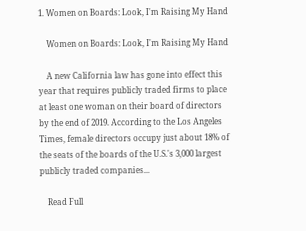1. Women on Boards: Look, I'm Raising My Hand

    Women on Boards: Look, I'm Raising My Hand

    A new California law has gone into effect this year that requires publicly traded firms to place at least one woman on their board of directors by the end of 2019. According to the Los Angeles Times, female directors occupy just about 18% of the seats of the boards of the U.S.'s 3,000 largest publicly traded companies...

    Read Full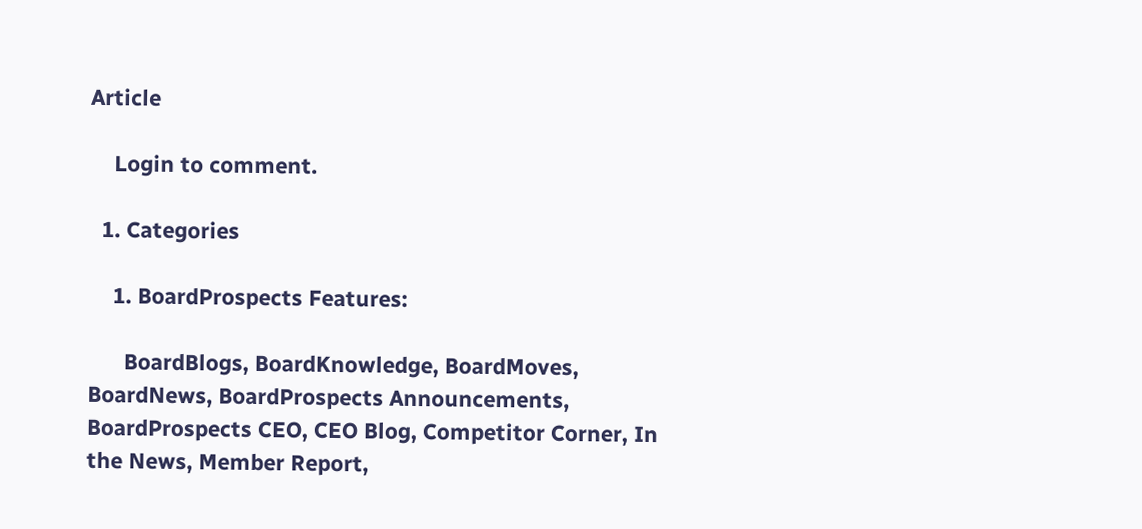Article

    Login to comment.

  1. Categories

    1. BoardProspects Features:

      BoardBlogs, BoardKnowledge, BoardMoves, BoardNews, BoardProspects Announcements, BoardProspects CEO, CEO Blog, Competitor Corner, In the News, Member Report,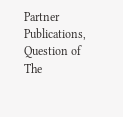Partner Publications, Question of The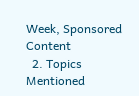Week, Sponsored Content
  2. Topics Mentioned